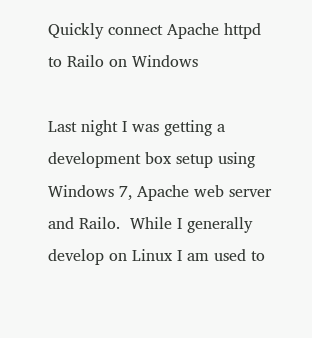Quickly connect Apache httpd to Railo on Windows

Last night I was getting a development box setup using Windows 7, Apache web server and Railo.  While I generally develop on Linux I am used to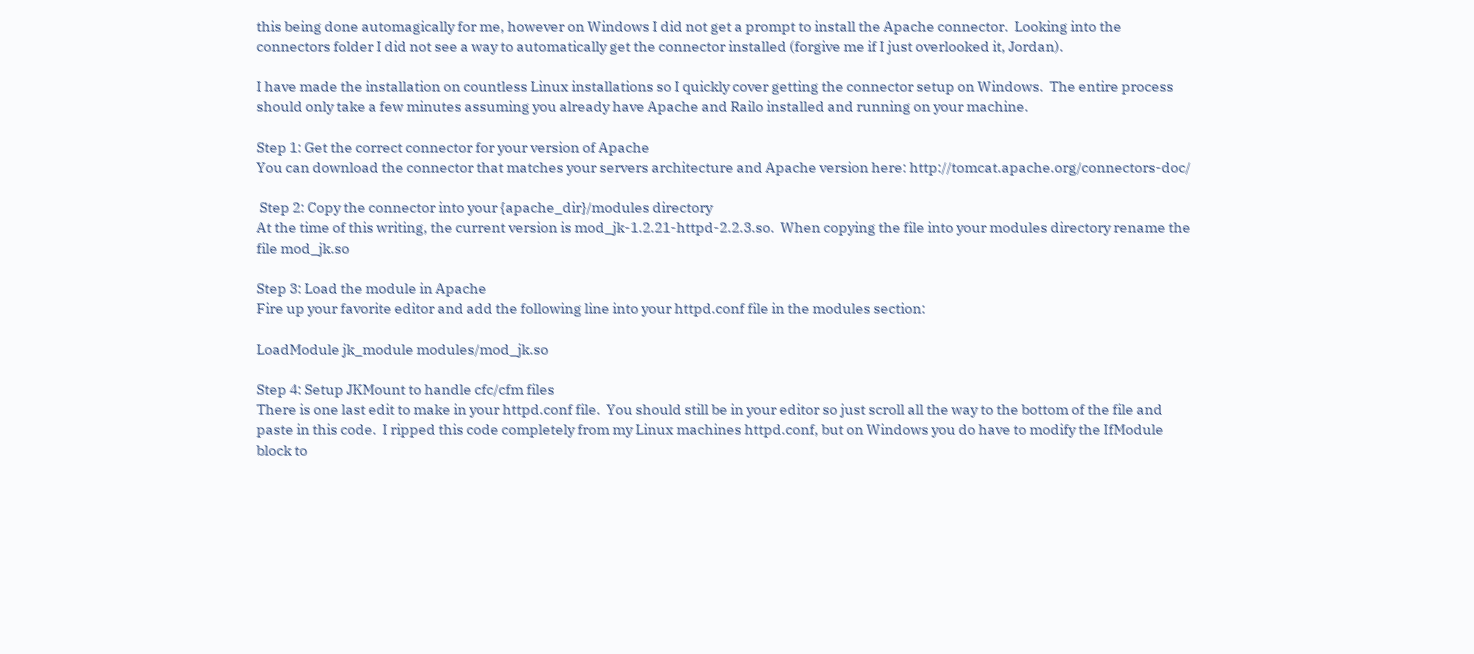this being done automagically for me, however on Windows I did not get a prompt to install the Apache connector.  Looking into the connectors folder I did not see a way to automatically get the connector installed (forgive me if I just overlooked it, Jordan).

I have made the installation on countless Linux installations so I quickly cover getting the connector setup on Windows.  The entire process should only take a few minutes assuming you already have Apache and Railo installed and running on your machine.

Step 1: Get the correct connector for your version of Apache
You can download the connector that matches your servers architecture and Apache version here: http://tomcat.apache.org/connectors-doc/

 Step 2: Copy the connector into your {apache_dir}/modules directory
At the time of this writing, the current version is mod_jk-1.2.21-httpd-2.2.3.so.  When copying the file into your modules directory rename the file mod_jk.so

Step 3: Load the module in Apache
Fire up your favorite editor and add the following line into your httpd.conf file in the modules section:

LoadModule jk_module modules/mod_jk.so

Step 4: Setup JKMount to handle cfc/cfm files
There is one last edit to make in your httpd.conf file.  You should still be in your editor so just scroll all the way to the bottom of the file and paste in this code.  I ripped this code completely from my Linux machines httpd.conf, but on Windows you do have to modify the IfModule block to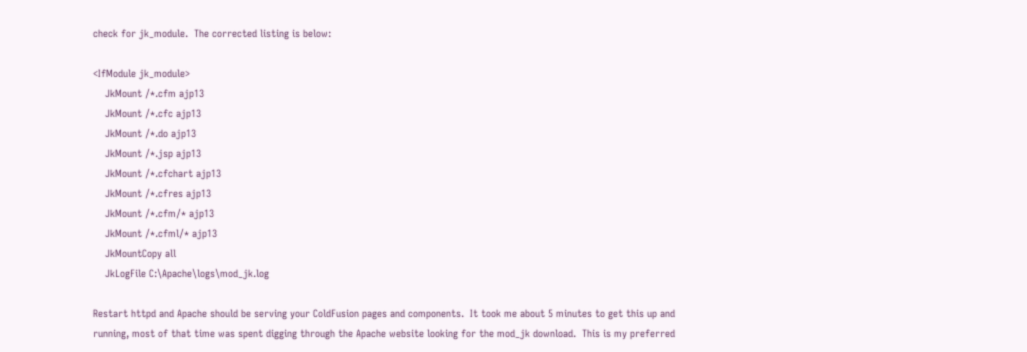check for jk_module.  The corrected listing is below:

<IfModule jk_module>
    JkMount /*.cfm ajp13
    JkMount /*.cfc ajp13
    JkMount /*.do ajp13
    JkMount /*.jsp ajp13
    JkMount /*.cfchart ajp13
    JkMount /*.cfres ajp13
    JkMount /*.cfm/* ajp13
    JkMount /*.cfml/* ajp13
    JkMountCopy all
    JkLogFile C:\Apache\logs\mod_jk.log

Restart httpd and Apache should be serving your ColdFusion pages and components.  It took me about 5 minutes to get this up and running, most of that time was spent digging through the Apache website looking for the mod_jk download.  This is my preferred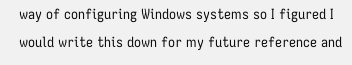way of configuring Windows systems so I figured I would write this down for my future reference and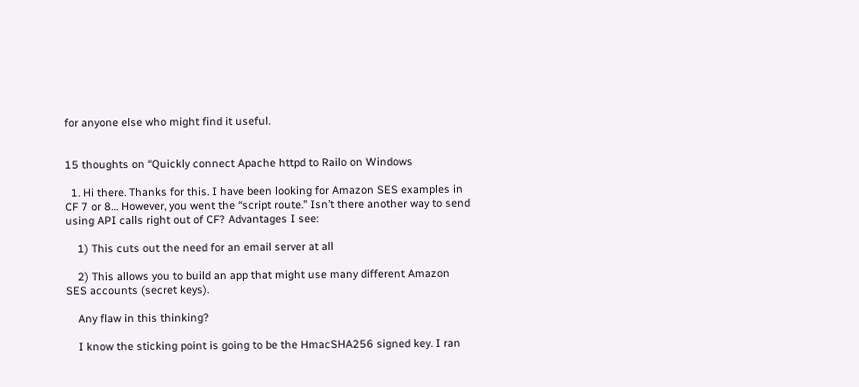for anyone else who might find it useful.


15 thoughts on “Quickly connect Apache httpd to Railo on Windows

  1. Hi there. Thanks for this. I have been looking for Amazon SES examples in CF 7 or 8… However, you went the “script route.” Isn’t there another way to send using API calls right out of CF? Advantages I see:

    1) This cuts out the need for an email server at all

    2) This allows you to build an app that might use many different Amazon SES accounts (secret keys).

    Any flaw in this thinking?

    I know the sticking point is going to be the HmacSHA256 signed key. I ran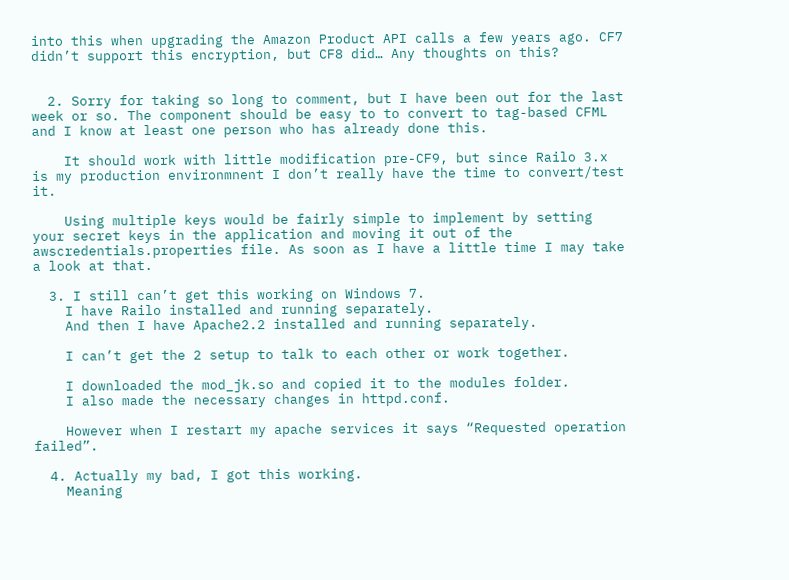into this when upgrading the Amazon Product API calls a few years ago. CF7 didn’t support this encryption, but CF8 did… Any thoughts on this?


  2. Sorry for taking so long to comment, but I have been out for the last week or so. The component should be easy to to convert to tag-based CFML and I know at least one person who has already done this.

    It should work with little modification pre-CF9, but since Railo 3.x is my production environmnent I don’t really have the time to convert/test it.

    Using multiple keys would be fairly simple to implement by setting your secret keys in the application and moving it out of the awscredentials.properties file. As soon as I have a little time I may take a look at that.

  3. I still can’t get this working on Windows 7.
    I have Railo installed and running separately.
    And then I have Apache2.2 installed and running separately.

    I can’t get the 2 setup to talk to each other or work together.

    I downloaded the mod_jk.so and copied it to the modules folder.
    I also made the necessary changes in httpd.conf.

    However when I restart my apache services it says “Requested operation failed”.

  4. Actually my bad, I got this working.
    Meaning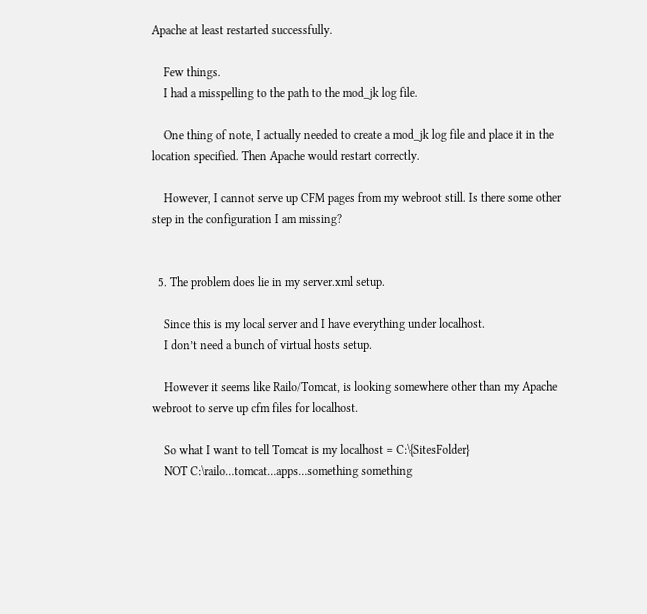Apache at least restarted successfully.

    Few things.
    I had a misspelling to the path to the mod_jk log file.

    One thing of note, I actually needed to create a mod_jk log file and place it in the location specified. Then Apache would restart correctly.

    However, I cannot serve up CFM pages from my webroot still. Is there some other step in the configuration I am missing?


  5. The problem does lie in my server.xml setup.

    Since this is my local server and I have everything under localhost.
    I don’t need a bunch of virtual hosts setup.

    However it seems like Railo/Tomcat, is looking somewhere other than my Apache webroot to serve up cfm files for localhost.

    So what I want to tell Tomcat is my localhost = C:\{SitesFolder}
    NOT C:\railo…tomcat…apps…something something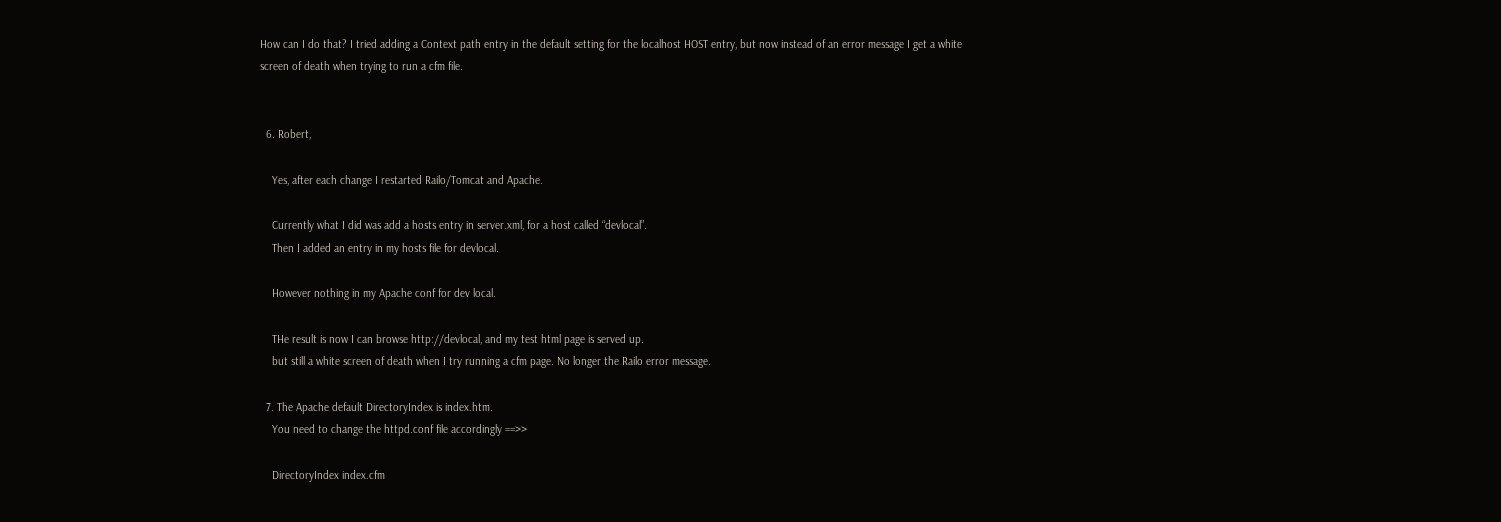How can I do that? I tried adding a Context path entry in the default setting for the localhost HOST entry, but now instead of an error message I get a white screen of death when trying to run a cfm file.


  6. Robert,

    Yes, after each change I restarted Railo/Tomcat and Apache.

    Currently what I did was add a hosts entry in server.xml, for a host called “devlocal”.
    Then I added an entry in my hosts file for devlocal.

    However nothing in my Apache conf for dev local.

    THe result is now I can browse http://devlocal, and my test html page is served up.
    but still a white screen of death when I try running a cfm page. No longer the Railo error message.

  7. The Apache default DirectoryIndex is index.htm.
    You need to change the httpd.conf file accordingly ==>>

    DirectoryIndex index.cfm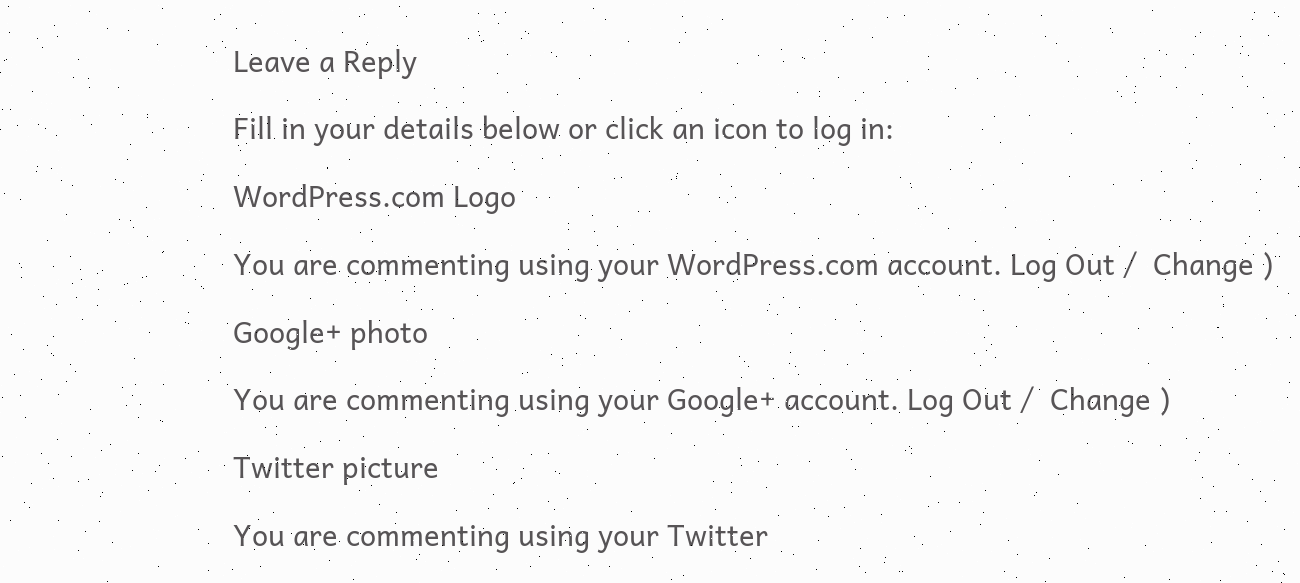Leave a Reply

Fill in your details below or click an icon to log in:

WordPress.com Logo

You are commenting using your WordPress.com account. Log Out /  Change )

Google+ photo

You are commenting using your Google+ account. Log Out /  Change )

Twitter picture

You are commenting using your Twitter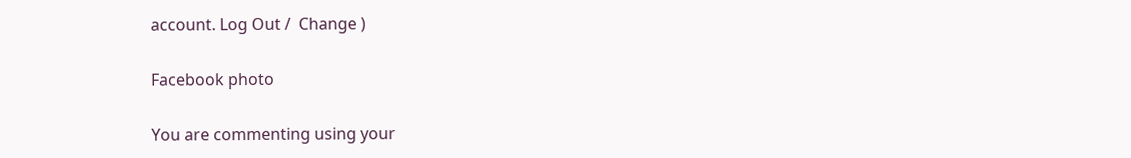account. Log Out /  Change )

Facebook photo

You are commenting using your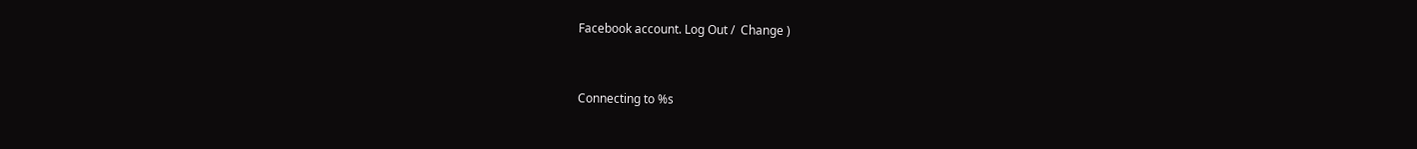Facebook account. Log Out /  Change )


Connecting to %s